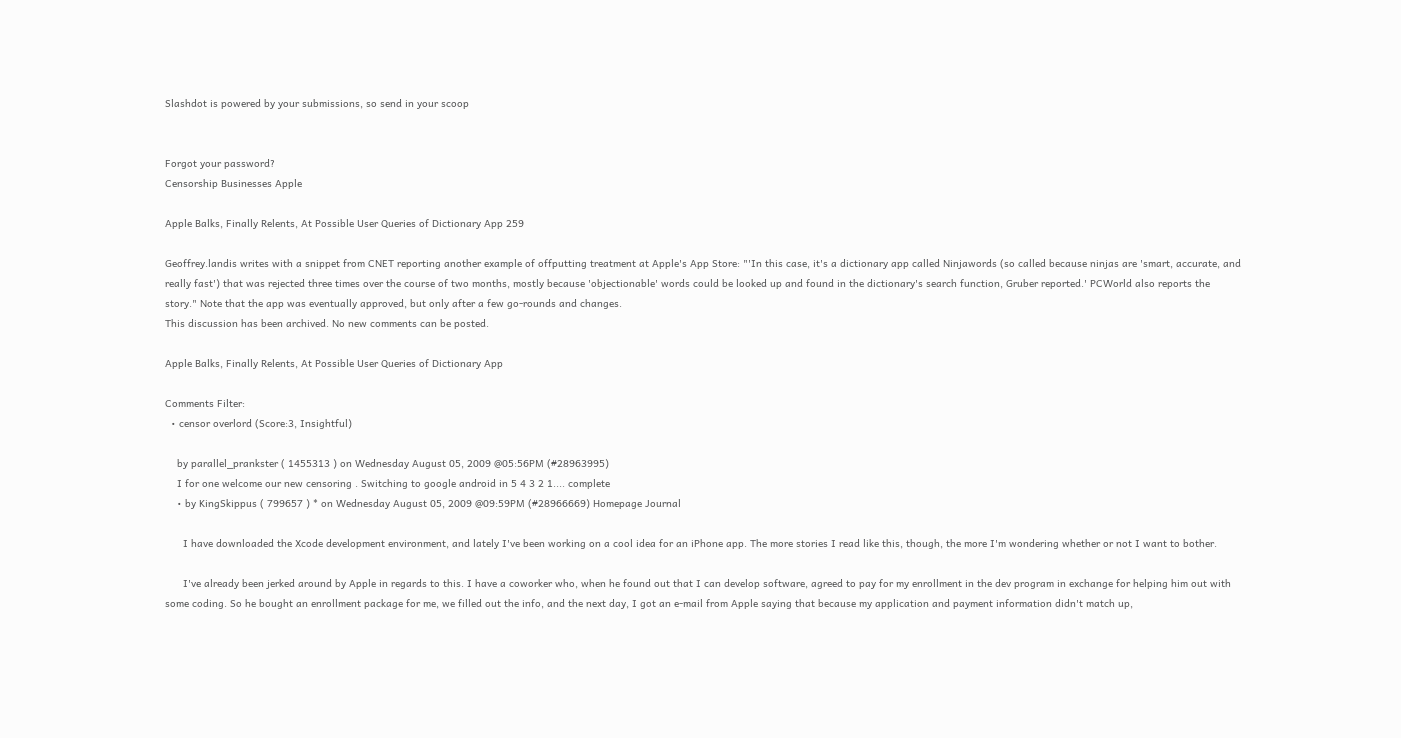Slashdot is powered by your submissions, so send in your scoop


Forgot your password?
Censorship Businesses Apple

Apple Balks, Finally Relents, At Possible User Queries of Dictionary App 259

Geoffrey.landis writes with a snippet from CNET reporting another example of offputting treatment at Apple's App Store: "'In this case, it's a dictionary app called Ninjawords (so called because ninjas are 'smart, accurate, and really fast') that was rejected three times over the course of two months, mostly because 'objectionable' words could be looked up and found in the dictionary's search function, Gruber reported.' PCWorld also reports the story." Note that the app was eventually approved, but only after a few go-rounds and changes.
This discussion has been archived. No new comments can be posted.

Apple Balks, Finally Relents, At Possible User Queries of Dictionary App

Comments Filter:
  • censor overlord (Score:3, Insightful)

    by parallel_prankster ( 1455313 ) on Wednesday August 05, 2009 @05:56PM (#28963995)
    I for one welcome our new censoring . Switching to google android in 5 4 3 2 1.... complete
    • by KingSkippus ( 799657 ) * on Wednesday August 05, 2009 @09:59PM (#28966669) Homepage Journal

      I have downloaded the Xcode development environment, and lately I've been working on a cool idea for an iPhone app. The more stories I read like this, though, the more I'm wondering whether or not I want to bother.

      I've already been jerked around by Apple in regards to this. I have a coworker who, when he found out that I can develop software, agreed to pay for my enrollment in the dev program in exchange for helping him out with some coding. So he bought an enrollment package for me, we filled out the info, and the next day, I got an e-mail from Apple saying that because my application and payment information didn't match up,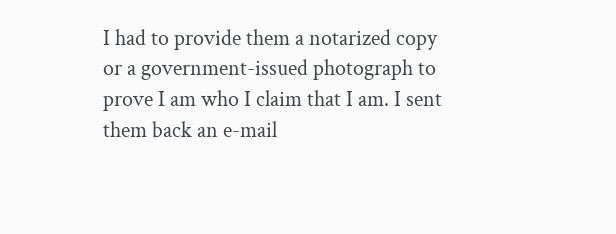I had to provide them a notarized copy or a government-issued photograph to prove I am who I claim that I am. I sent them back an e-mail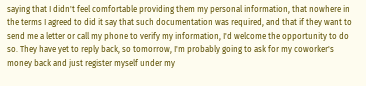saying that I didn't feel comfortable providing them my personal information, that nowhere in the terms I agreed to did it say that such documentation was required, and that if they want to send me a letter or call my phone to verify my information, I'd welcome the opportunity to do so. They have yet to reply back, so tomorrow, I'm probably going to ask for my coworker's money back and just register myself under my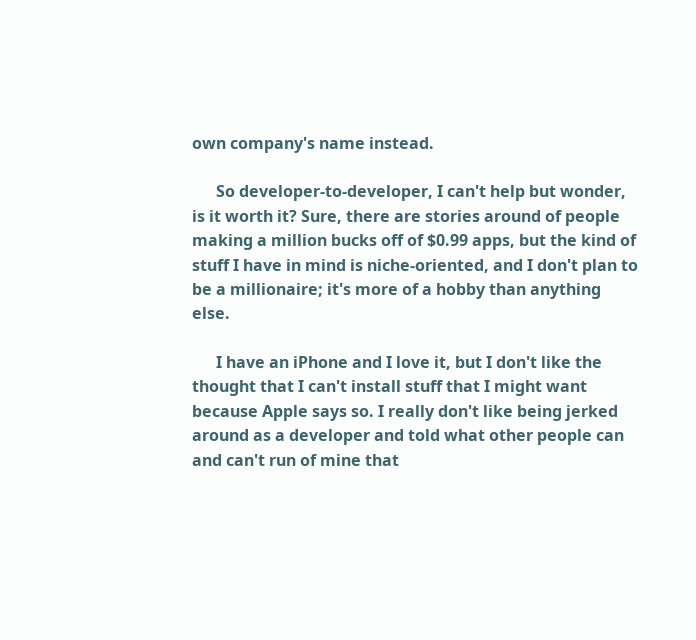own company's name instead.

      So developer-to-developer, I can't help but wonder, is it worth it? Sure, there are stories around of people making a million bucks off of $0.99 apps, but the kind of stuff I have in mind is niche-oriented, and I don't plan to be a millionaire; it's more of a hobby than anything else.

      I have an iPhone and I love it, but I don't like the thought that I can't install stuff that I might want because Apple says so. I really don't like being jerked around as a developer and told what other people can and can't run of mine that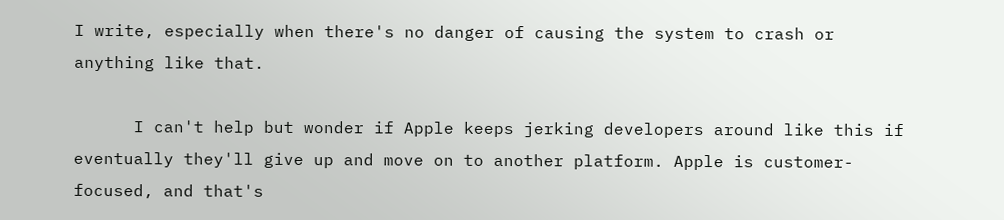I write, especially when there's no danger of causing the system to crash or anything like that.

      I can't help but wonder if Apple keeps jerking developers around like this if eventually they'll give up and move on to another platform. Apple is customer-focused, and that's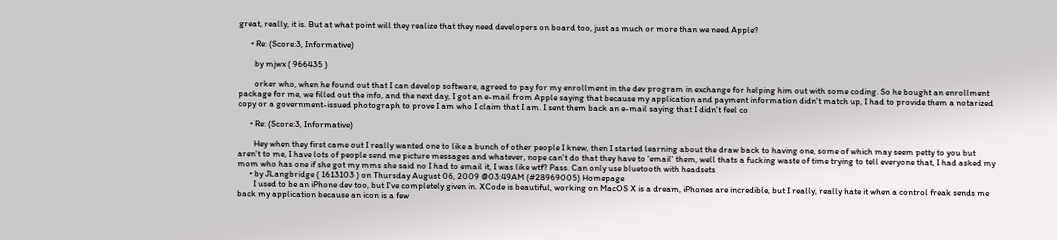great, really, it is. But at what point will they realize that they need developers on board too, just as much or more than we need Apple?

      • Re: (Score:3, Informative)

        by mjwx ( 966435 )

        orker who, when he found out that I can develop software, agreed to pay for my enrollment in the dev program in exchange for helping him out with some coding. So he bought an enrollment package for me, we filled out the info, and the next day, I got an e-mail from Apple saying that because my application and payment information didn't match up, I had to provide them a notarized copy or a government-issued photograph to prove I am who I claim that I am. I sent them back an e-mail saying that I didn't feel co

      • Re: (Score:3, Informative)

        Hey when they first came out I really wanted one to like a bunch of other people I knew, then I started learning about the draw back to having one, some of which may seem petty to you but aren't to me, I have lots of people send me picture messages and whatever, nope can't do that they have to 'email' them, well thats a fucking waste of time trying to tell everyone that, I had asked my mom who has one if she got my mms she said no I had to email it, I was like wtf? Pass. Can only use bluetooth with headsets
      • by JLangbridge ( 1613103 ) on Thursday August 06, 2009 @03:49AM (#28969005) Homepage
        I used to be an iPhone dev too, but I've completely given in. XCode is beautiful, working on MacOS X is a dream, iPhones are incredible, but I really, really hate it when a control freak sends me back my application because an icon is a few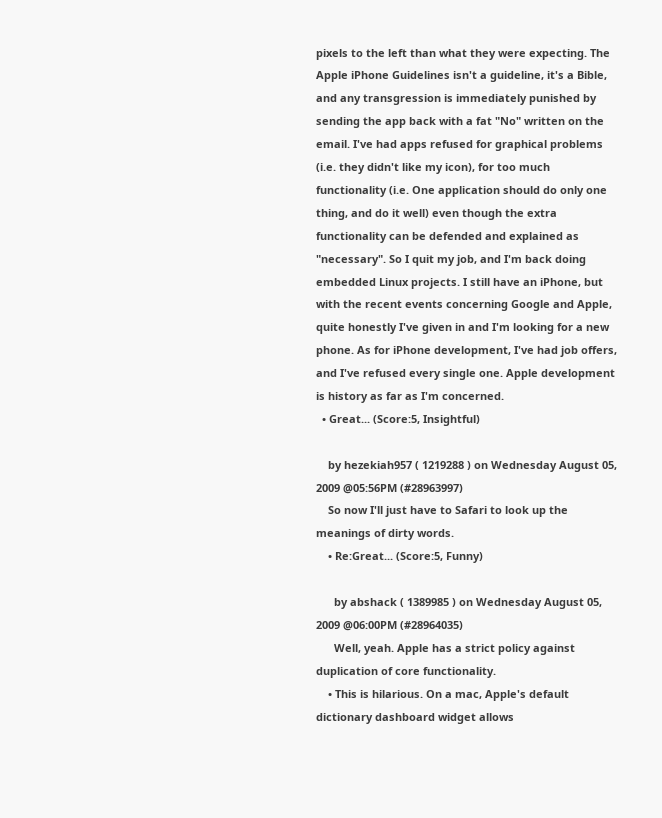pixels to the left than what they were expecting. The Apple iPhone Guidelines isn't a guideline, it's a Bible, and any transgression is immediately punished by sending the app back with a fat "No" written on the email. I've had apps refused for graphical problems (i.e. they didn't like my icon), for too much functionality (i.e. One application should do only one thing, and do it well) even though the extra functionality can be defended and explained as "necessary". So I quit my job, and I'm back doing embedded Linux projects. I still have an iPhone, but with the recent events concerning Google and Apple, quite honestly I've given in and I'm looking for a new phone. As for iPhone development, I've had job offers, and I've refused every single one. Apple development is history as far as I'm concerned.
  • Great... (Score:5, Insightful)

    by hezekiah957 ( 1219288 ) on Wednesday August 05, 2009 @05:56PM (#28963997)
    So now I'll just have to Safari to look up the meanings of dirty words.
    • Re:Great... (Score:5, Funny)

      by abshack ( 1389985 ) on Wednesday August 05, 2009 @06:00PM (#28964035)
      Well, yeah. Apple has a strict policy against duplication of core functionality.
    • This is hilarious. On a mac, Apple's default dictionary dashboard widget allows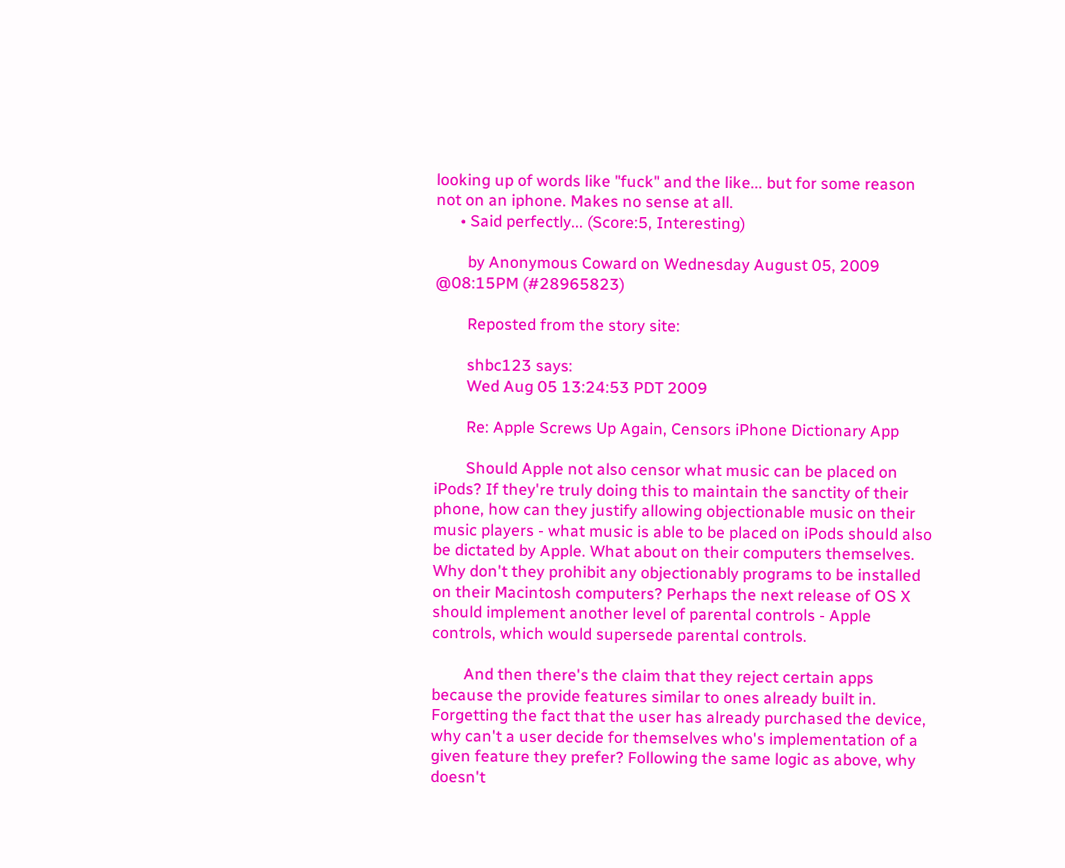looking up of words like "fuck" and the like... but for some reason not on an iphone. Makes no sense at all.
      • Said perfectly... (Score:5, Interesting)

        by Anonymous Coward on Wednesday August 05, 2009 @08:15PM (#28965823)

        Reposted from the story site:

        shbc123 says:
        Wed Aug 05 13:24:53 PDT 2009

        Re: Apple Screws Up Again, Censors iPhone Dictionary App

        Should Apple not also censor what music can be placed on iPods? If they're truly doing this to maintain the sanctity of their phone, how can they justify allowing objectionable music on their music players - what music is able to be placed on iPods should also be dictated by Apple. What about on their computers themselves. Why don't they prohibit any objectionably programs to be installed on their Macintosh computers? Perhaps the next release of OS X should implement another level of parental controls - Apple controls, which would supersede parental controls.

        And then there's the claim that they reject certain apps because the provide features similar to ones already built in. Forgetting the fact that the user has already purchased the device, why can't a user decide for themselves who's implementation of a given feature they prefer? Following the same logic as above, why doesn't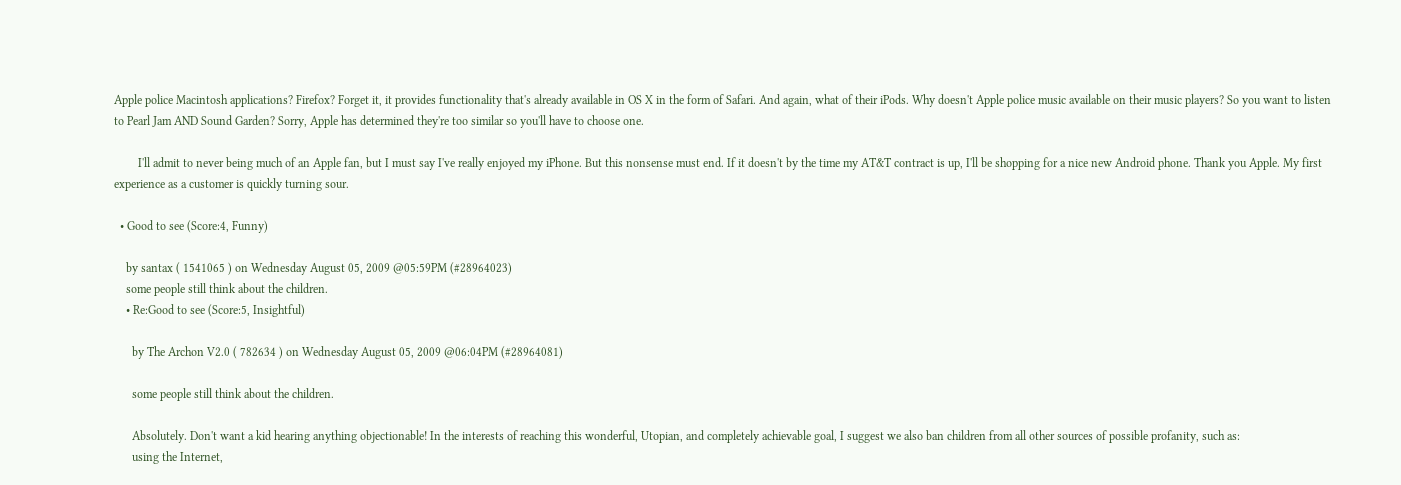Apple police Macintosh applications? Firefox? Forget it, it provides functionality that's already available in OS X in the form of Safari. And again, what of their iPods. Why doesn't Apple police music available on their music players? So you want to listen to Pearl Jam AND Sound Garden? Sorry, Apple has determined they're too similar so you'll have to choose one.

        I'll admit to never being much of an Apple fan, but I must say I've really enjoyed my iPhone. But this nonsense must end. If it doesn't by the time my AT&T contract is up, I'll be shopping for a nice new Android phone. Thank you Apple. My first experience as a customer is quickly turning sour.

  • Good to see (Score:4, Funny)

    by santax ( 1541065 ) on Wednesday August 05, 2009 @05:59PM (#28964023)
    some people still think about the children.
    • Re:Good to see (Score:5, Insightful)

      by The Archon V2.0 ( 782634 ) on Wednesday August 05, 2009 @06:04PM (#28964081)

      some people still think about the children.

      Absolutely. Don't want a kid hearing anything objectionable! In the interests of reaching this wonderful, Utopian, and completely achievable goal, I suggest we also ban children from all other sources of possible profanity, such as:
      using the Internet,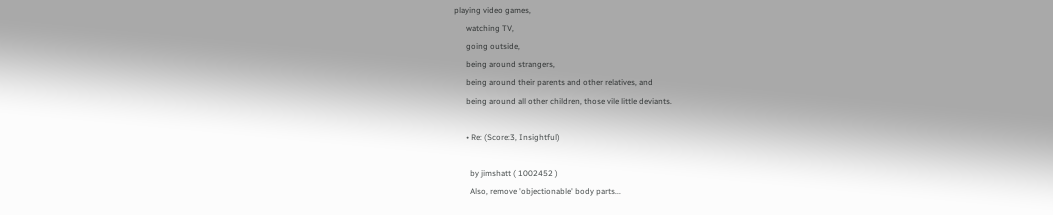playing video games,
      watching TV,
      going outside,
      being around strangers,
      being around their parents and other relatives, and
      being around all other children, those vile little deviants.

      • Re: (Score:3, Insightful)

        by jimshatt ( 1002452 )
        Also, remove 'objectionable' body parts...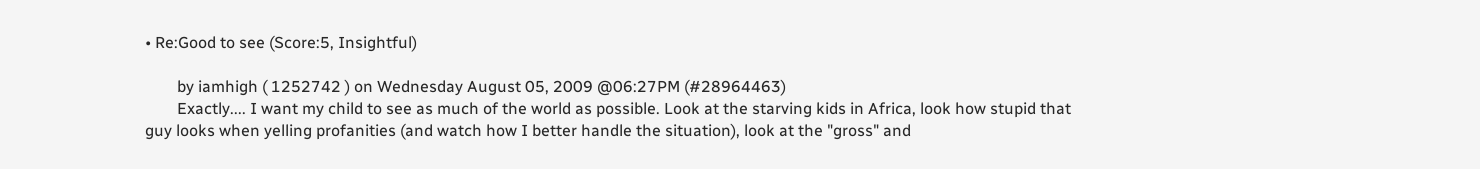• Re:Good to see (Score:5, Insightful)

        by iamhigh ( 1252742 ) on Wednesday August 05, 2009 @06:27PM (#28964463)
        Exactly.... I want my child to see as much of the world as possible. Look at the starving kids in Africa, look how stupid that guy looks when yelling profanities (and watch how I better handle the situation), look at the "gross" and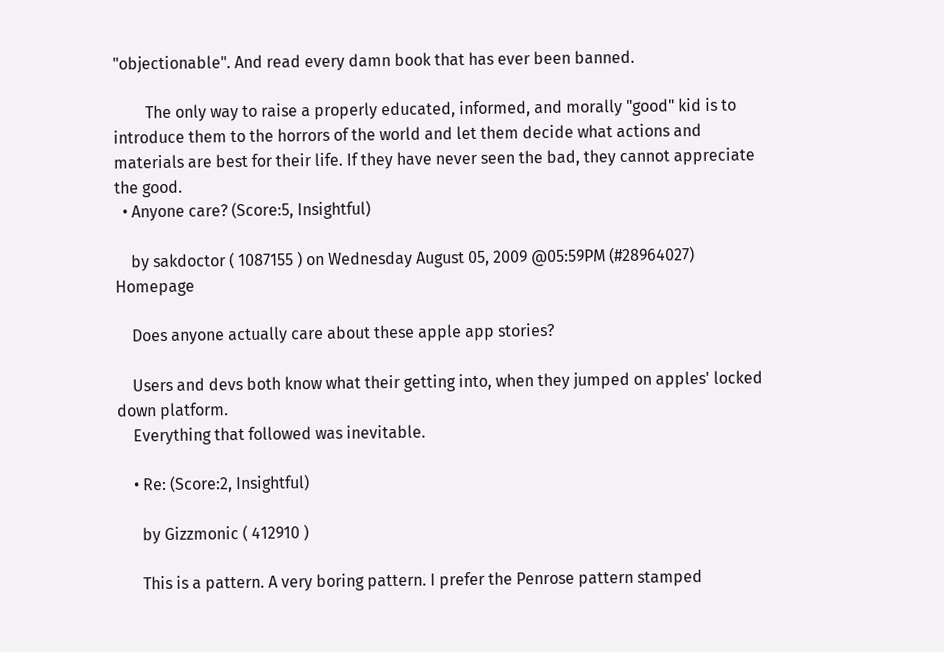"objectionable". And read every damn book that has ever been banned.

        The only way to raise a properly educated, informed, and morally "good" kid is to introduce them to the horrors of the world and let them decide what actions and materials are best for their life. If they have never seen the bad, they cannot appreciate the good.
  • Anyone care? (Score:5, Insightful)

    by sakdoctor ( 1087155 ) on Wednesday August 05, 2009 @05:59PM (#28964027) Homepage

    Does anyone actually care about these apple app stories?

    Users and devs both know what their getting into, when they jumped on apples' locked down platform.
    Everything that followed was inevitable.

    • Re: (Score:2, Insightful)

      by Gizzmonic ( 412910 )

      This is a pattern. A very boring pattern. I prefer the Penrose pattern stamped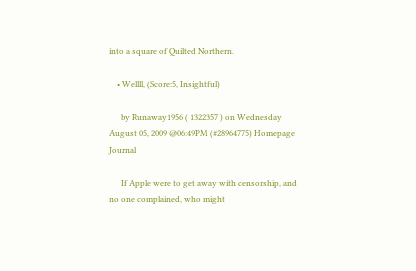into a square of Quilted Northern.

    • Wellll, (Score:5, Insightful)

      by Runaway1956 ( 1322357 ) on Wednesday August 05, 2009 @06:49PM (#28964775) Homepage Journal

      If Apple were to get away with censorship, and no one complained, who might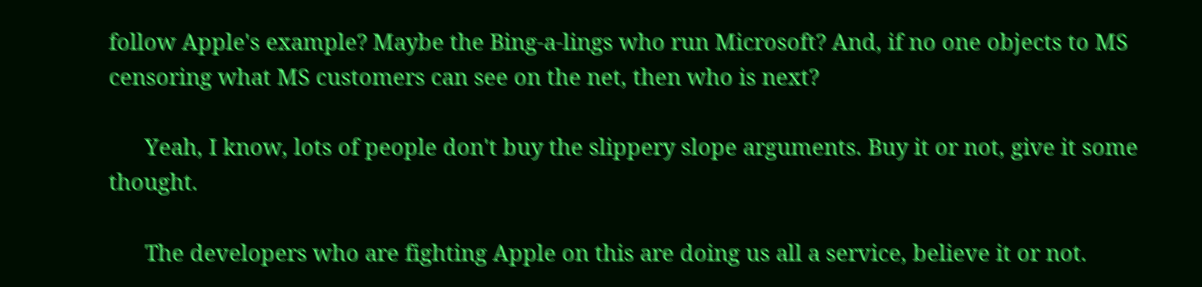follow Apple's example? Maybe the Bing-a-lings who run Microsoft? And, if no one objects to MS censoring what MS customers can see on the net, then who is next?

      Yeah, I know, lots of people don't buy the slippery slope arguments. Buy it or not, give it some thought.

      The developers who are fighting Apple on this are doing us all a service, believe it or not.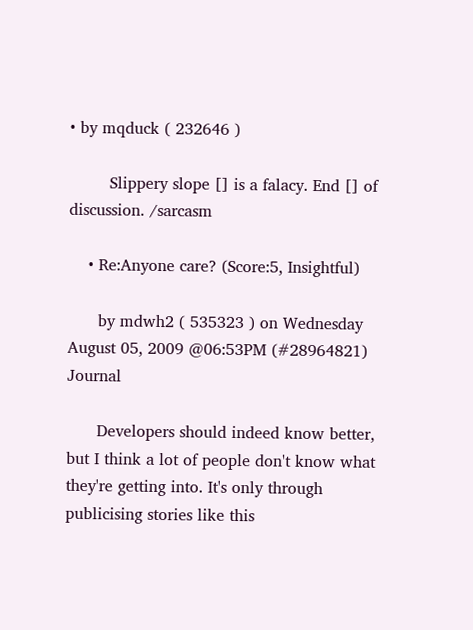• by mqduck ( 232646 )

        Slippery slope [] is a falacy. End [] of discussion. /sarcasm

    • Re:Anyone care? (Score:5, Insightful)

      by mdwh2 ( 535323 ) on Wednesday August 05, 2009 @06:53PM (#28964821) Journal

      Developers should indeed know better, but I think a lot of people don't know what they're getting into. It's only through publicising stories like this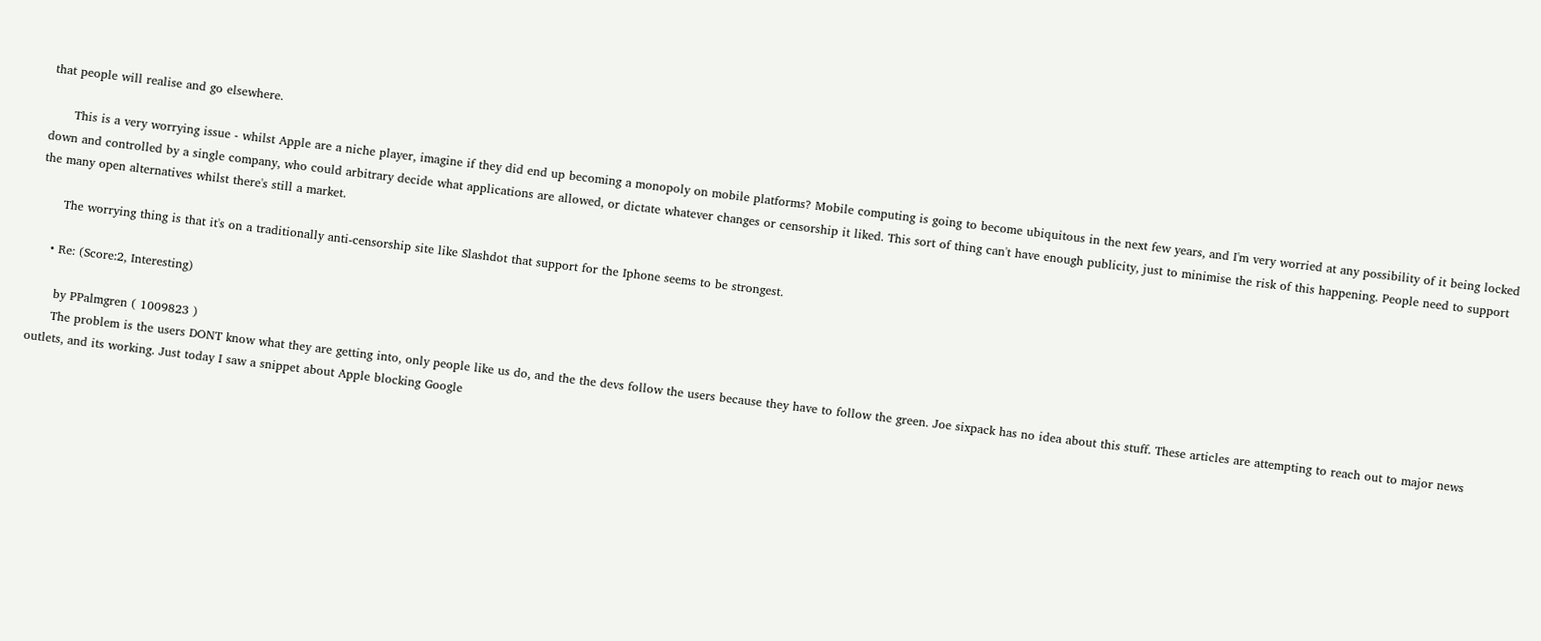that people will realise and go elsewhere.

      This is a very worrying issue - whilst Apple are a niche player, imagine if they did end up becoming a monopoly on mobile platforms? Mobile computing is going to become ubiquitous in the next few years, and I'm very worried at any possibility of it being locked down and controlled by a single company, who could arbitrary decide what applications are allowed, or dictate whatever changes or censorship it liked. This sort of thing can't have enough publicity, just to minimise the risk of this happening. People need to support the many open alternatives whilst there's still a market.

      The worrying thing is that it's on a traditionally anti-censorship site like Slashdot that support for the Iphone seems to be strongest.

    • Re: (Score:2, Interesting)

      by PPalmgren ( 1009823 )
      The problem is the users DONT know what they are getting into, only people like us do, and the the devs follow the users because they have to follow the green. Joe sixpack has no idea about this stuff. These articles are attempting to reach out to major news outlets, and its working. Just today I saw a snippet about Apple blocking Google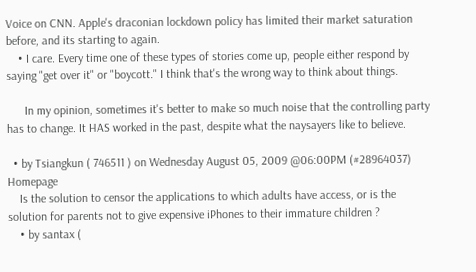Voice on CNN. Apple's draconian lockdown policy has limited their market saturation before, and its starting to again.
    • I care. Every time one of these types of stories come up, people either respond by saying "get over it" or "boycott." I think that's the wrong way to think about things.

      In my opinion, sometimes it's better to make so much noise that the controlling party has to change. It HAS worked in the past, despite what the naysayers like to believe.

  • by Tsiangkun ( 746511 ) on Wednesday August 05, 2009 @06:00PM (#28964037) Homepage
    Is the solution to censor the applications to which adults have access, or is the solution for parents not to give expensive iPhones to their immature children ?
    • by santax (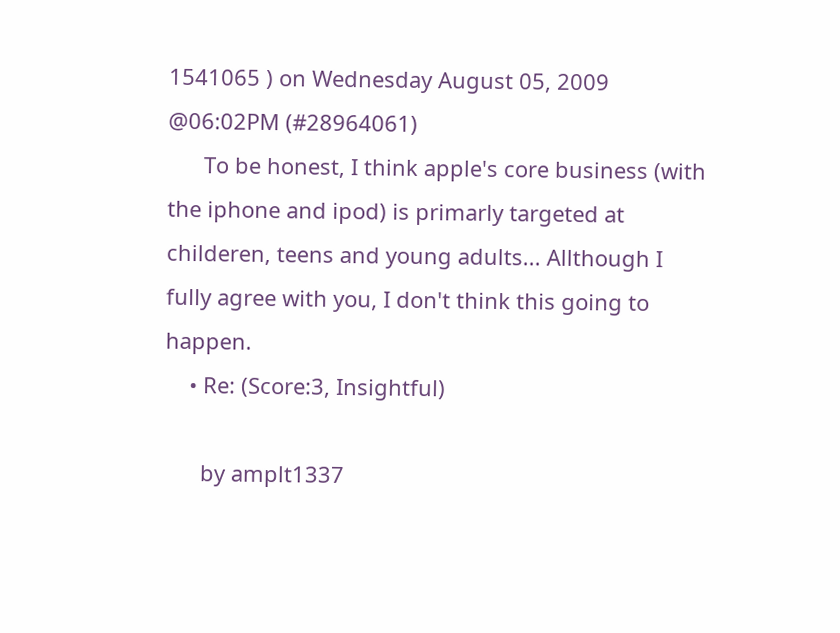1541065 ) on Wednesday August 05, 2009 @06:02PM (#28964061)
      To be honest, I think apple's core business (with the iphone and ipod) is primarly targeted at childeren, teens and young adults... Allthough I fully agree with you, I don't think this going to happen.
    • Re: (Score:3, Insightful)

      by amplt1337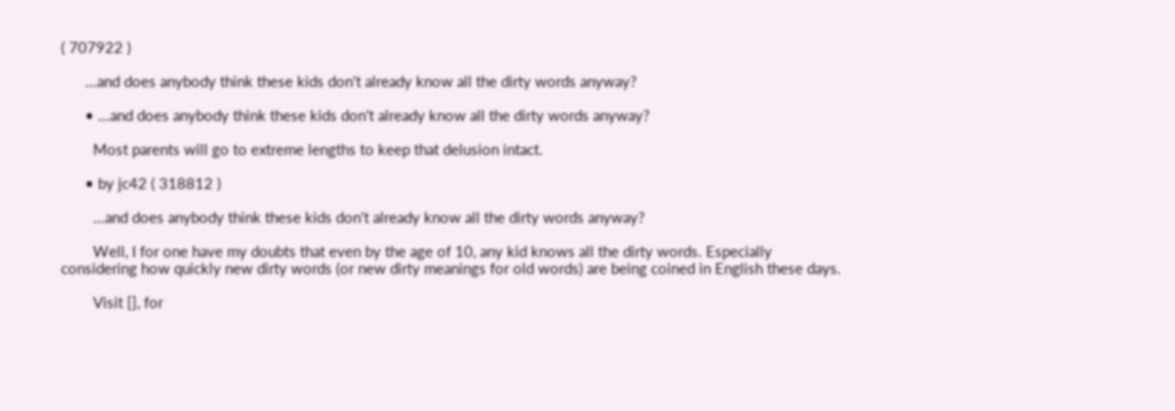( 707922 )

      ...and does anybody think these kids don't already know all the dirty words anyway?

      • ...and does anybody think these kids don't already know all the dirty words anyway?

        Most parents will go to extreme lengths to keep that delusion intact.

      • by jc42 ( 318812 )

        ...and does anybody think these kids don't already know all the dirty words anyway?

        Well, I for one have my doubts that even by the age of 10, any kid knows all the dirty words. Especially considering how quickly new dirty words (or new dirty meanings for old words) are being coined in English these days.

        Visit [], for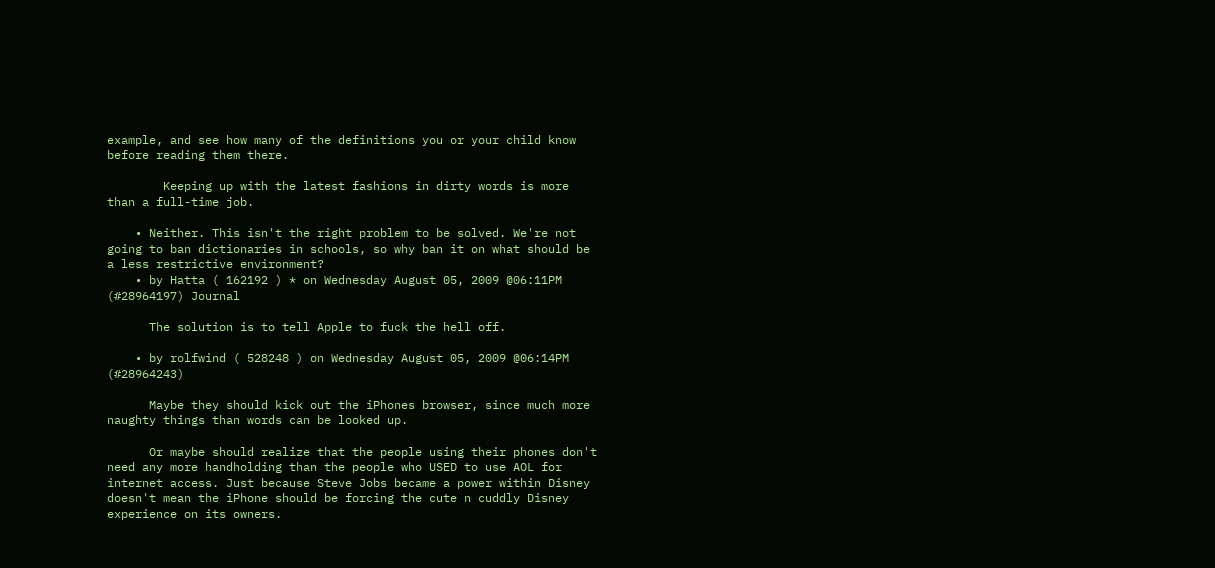example, and see how many of the definitions you or your child know before reading them there.

        Keeping up with the latest fashions in dirty words is more than a full-time job.

    • Neither. This isn't the right problem to be solved. We're not going to ban dictionaries in schools, so why ban it on what should be a less restrictive environment?
    • by Hatta ( 162192 ) * on Wednesday August 05, 2009 @06:11PM (#28964197) Journal

      The solution is to tell Apple to fuck the hell off.

    • by rolfwind ( 528248 ) on Wednesday August 05, 2009 @06:14PM (#28964243)

      Maybe they should kick out the iPhones browser, since much more naughty things than words can be looked up.

      Or maybe should realize that the people using their phones don't need any more handholding than the people who USED to use AOL for internet access. Just because Steve Jobs became a power within Disney doesn't mean the iPhone should be forcing the cute n cuddly Disney experience on its owners.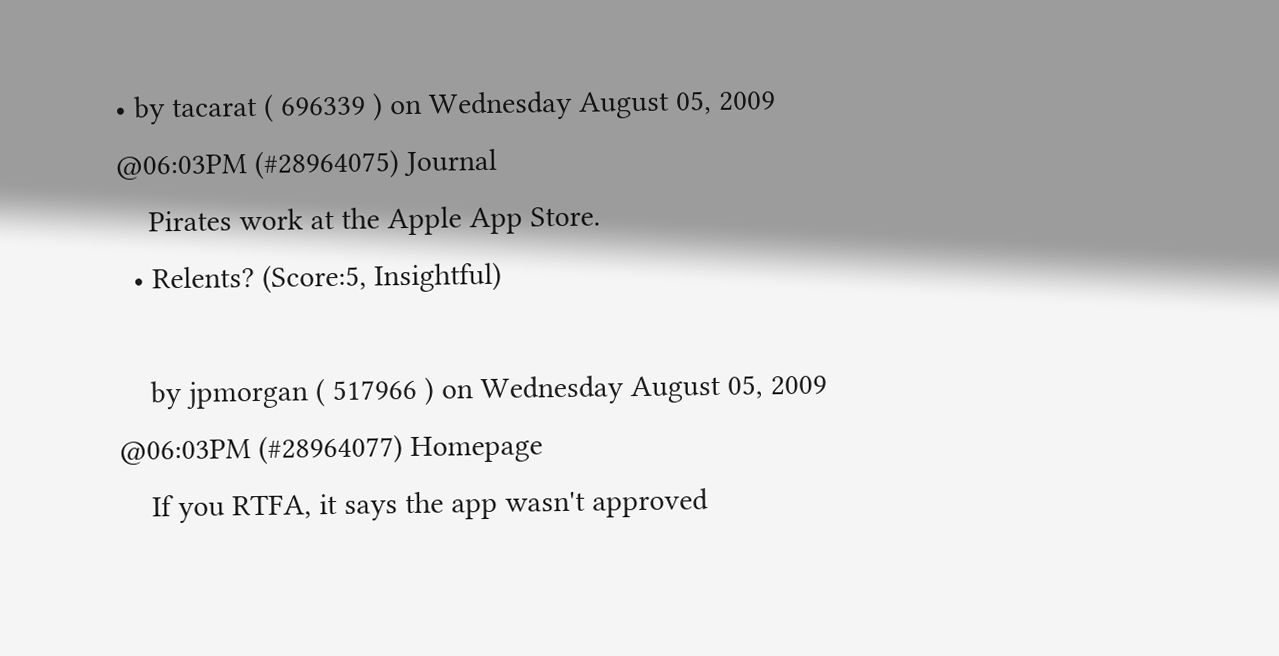• by tacarat ( 696339 ) on Wednesday August 05, 2009 @06:03PM (#28964075) Journal
    Pirates work at the Apple App Store.
  • Relents? (Score:5, Insightful)

    by jpmorgan ( 517966 ) on Wednesday August 05, 2009 @06:03PM (#28964077) Homepage
    If you RTFA, it says the app wasn't approved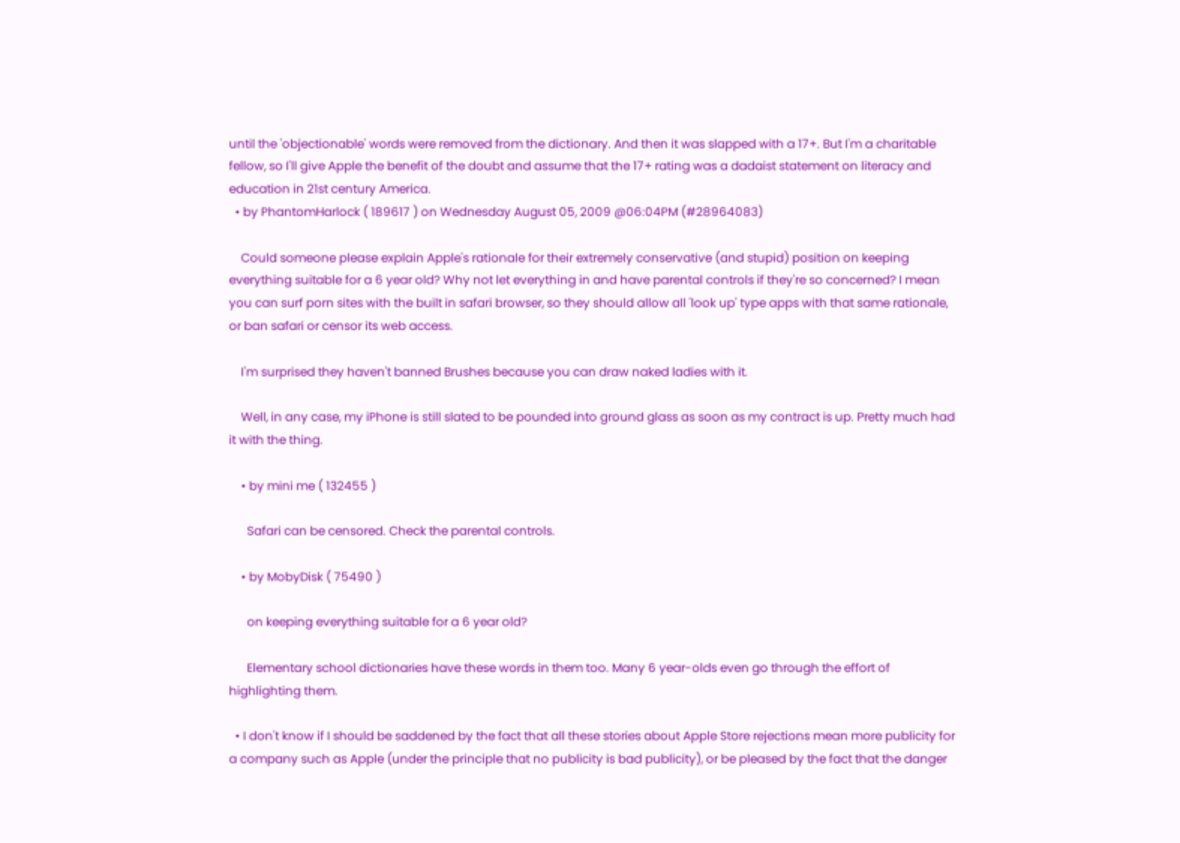until the 'objectionable' words were removed from the dictionary. And then it was slapped with a 17+. But I'm a charitable fellow, so I'll give Apple the benefit of the doubt and assume that the 17+ rating was a dadaist statement on literacy and education in 21st century America.
  • by PhantomHarlock ( 189617 ) on Wednesday August 05, 2009 @06:04PM (#28964083)

    Could someone please explain Apple's rationale for their extremely conservative (and stupid) position on keeping everything suitable for a 6 year old? Why not let everything in and have parental controls if they're so concerned? I mean you can surf porn sites with the built in safari browser, so they should allow all 'look up' type apps with that same rationale, or ban safari or censor its web access.

    I'm surprised they haven't banned Brushes because you can draw naked ladies with it.

    Well, in any case, my iPhone is still slated to be pounded into ground glass as soon as my contract is up. Pretty much had it with the thing.

    • by mini me ( 132455 )

      Safari can be censored. Check the parental controls.

    • by MobyDisk ( 75490 )

      on keeping everything suitable for a 6 year old?

      Elementary school dictionaries have these words in them too. Many 6 year-olds even go through the effort of highlighting them.

  • I don't know if I should be saddened by the fact that all these stories about Apple Store rejections mean more publicity for a company such as Apple (under the principle that no publicity is bad publicity), or be pleased by the fact that the danger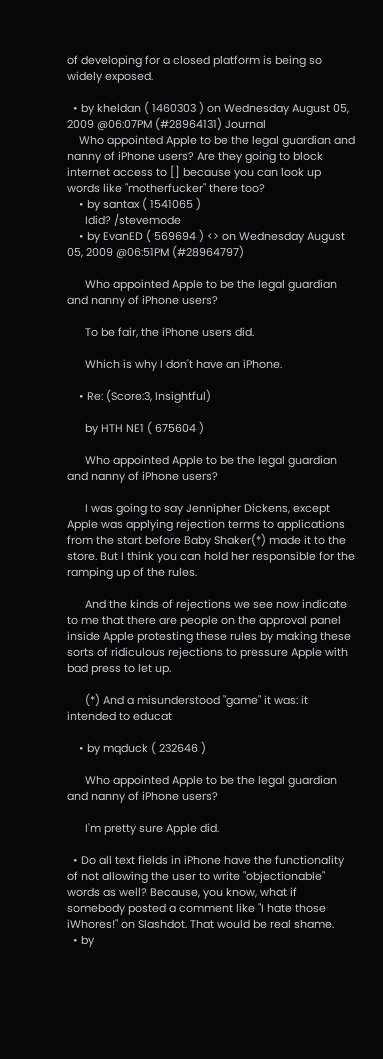of developing for a closed platform is being so widely exposed.

  • by kheldan ( 1460303 ) on Wednesday August 05, 2009 @06:07PM (#28964131) Journal
    Who appointed Apple to be the legal guardian and nanny of iPhone users? Are they going to block internet access to [] because you can look up words like "motherfucker" there too?
    • by santax ( 1541065 )
      Idid? /stevemode
    • by EvanED ( 569694 ) <> on Wednesday August 05, 2009 @06:51PM (#28964797)

      Who appointed Apple to be the legal guardian and nanny of iPhone users?

      To be fair, the iPhone users did.

      Which is why I don't have an iPhone.

    • Re: (Score:3, Insightful)

      by HTH NE1 ( 675604 )

      Who appointed Apple to be the legal guardian and nanny of iPhone users?

      I was going to say Jennipher Dickens, except Apple was applying rejection terms to applications from the start before Baby Shaker(*) made it to the store. But I think you can hold her responsible for the ramping up of the rules.

      And the kinds of rejections we see now indicate to me that there are people on the approval panel inside Apple protesting these rules by making these sorts of ridiculous rejections to pressure Apple with bad press to let up.

      (*) And a misunderstood "game" it was: it intended to educat

    • by mqduck ( 232646 )

      Who appointed Apple to be the legal guardian and nanny of iPhone users?

      I'm pretty sure Apple did.

  • Do all text fields in iPhone have the functionality of not allowing the user to write "objectionable" words as well? Because, you know, what if somebody posted a comment like "I hate those iWhores!" on Slashdot. That would be real shame.
  • by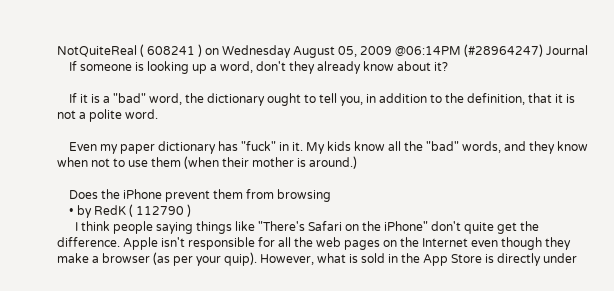NotQuiteReal ( 608241 ) on Wednesday August 05, 2009 @06:14PM (#28964247) Journal
    If someone is looking up a word, don't they already know about it?

    If it is a "bad" word, the dictionary ought to tell you, in addition to the definition, that it is not a polite word.

    Even my paper dictionary has "fuck" in it. My kids know all the "bad" words, and they know when not to use them (when their mother is around.)

    Does the iPhone prevent them from browsing
    • by RedK ( 112790 )
      I think people saying things like "There's Safari on the iPhone" don't quite get the difference. Apple isn't responsible for all the web pages on the Internet even though they make a browser (as per your quip). However, what is sold in the App Store is directly under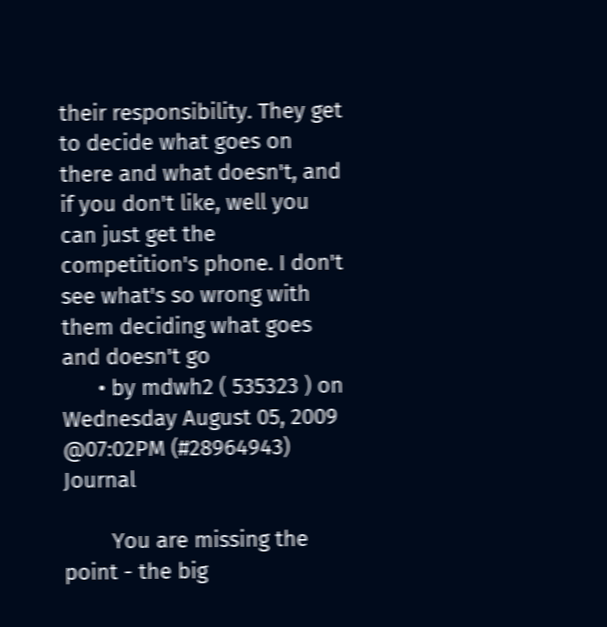their responsibility. They get to decide what goes on there and what doesn't, and if you don't like, well you can just get the competition's phone. I don't see what's so wrong with them deciding what goes and doesn't go
      • by mdwh2 ( 535323 ) on Wednesday August 05, 2009 @07:02PM (#28964943) Journal

        You are missing the point - the big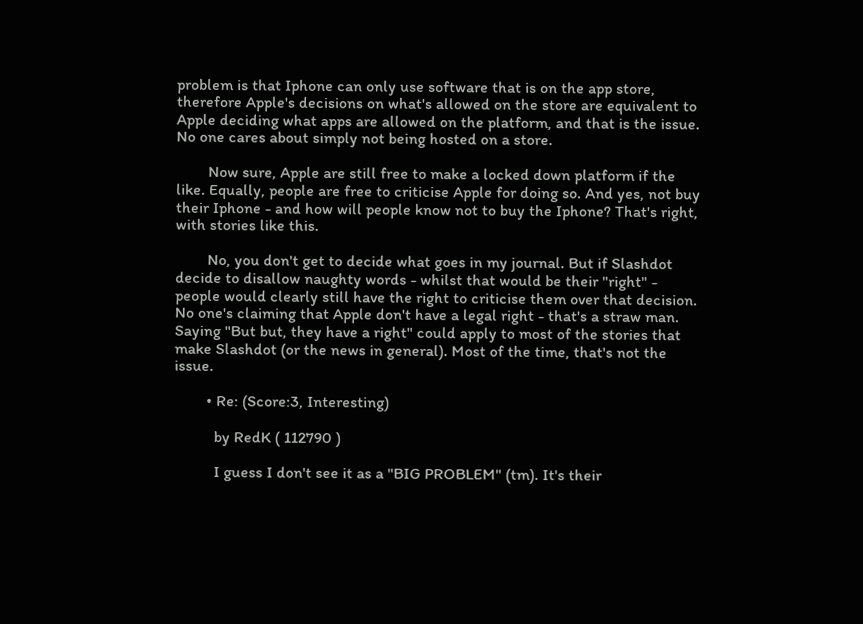problem is that Iphone can only use software that is on the app store, therefore Apple's decisions on what's allowed on the store are equivalent to Apple deciding what apps are allowed on the platform, and that is the issue. No one cares about simply not being hosted on a store.

        Now sure, Apple are still free to make a locked down platform if the like. Equally, people are free to criticise Apple for doing so. And yes, not buy their Iphone - and how will people know not to buy the Iphone? That's right, with stories like this.

        No, you don't get to decide what goes in my journal. But if Slashdot decide to disallow naughty words - whilst that would be their "right" - people would clearly still have the right to criticise them over that decision. No one's claiming that Apple don't have a legal right - that's a straw man. Saying "But but, they have a right" could apply to most of the stories that make Slashdot (or the news in general). Most of the time, that's not the issue.

        • Re: (Score:3, Interesting)

          by RedK ( 112790 )

          I guess I don't see it as a "BIG PROBLEM" (tm). It's their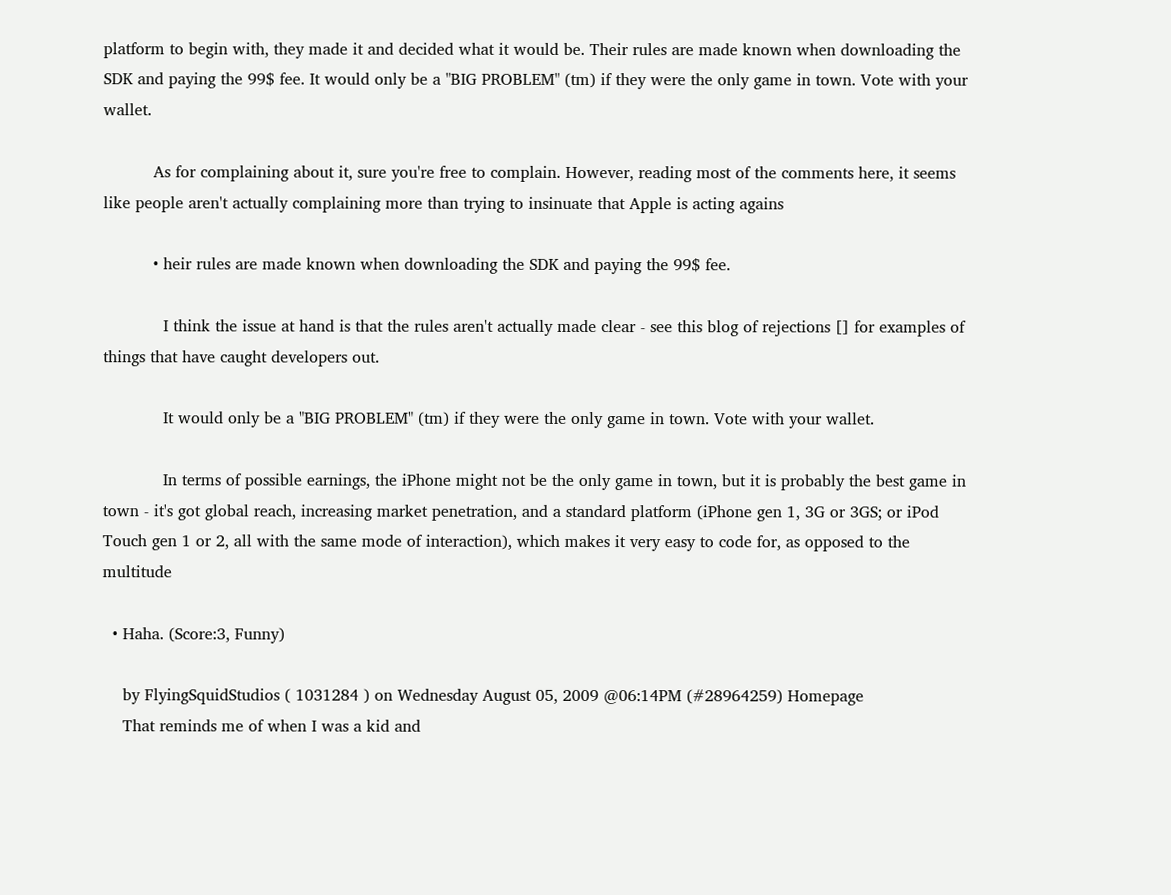platform to begin with, they made it and decided what it would be. Their rules are made known when downloading the SDK and paying the 99$ fee. It would only be a "BIG PROBLEM" (tm) if they were the only game in town. Vote with your wallet.

          As for complaining about it, sure you're free to complain. However, reading most of the comments here, it seems like people aren't actually complaining more than trying to insinuate that Apple is acting agains

          • heir rules are made known when downloading the SDK and paying the 99$ fee.

            I think the issue at hand is that the rules aren't actually made clear - see this blog of rejections [] for examples of things that have caught developers out.

            It would only be a "BIG PROBLEM" (tm) if they were the only game in town. Vote with your wallet.

            In terms of possible earnings, the iPhone might not be the only game in town, but it is probably the best game in town - it's got global reach, increasing market penetration, and a standard platform (iPhone gen 1, 3G or 3GS; or iPod Touch gen 1 or 2, all with the same mode of interaction), which makes it very easy to code for, as opposed to the multitude

  • Haha. (Score:3, Funny)

    by FlyingSquidStudios ( 1031284 ) on Wednesday August 05, 2009 @06:14PM (#28964259) Homepage
    That reminds me of when I was a kid and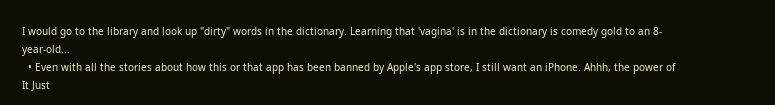I would go to the library and look up "dirty" words in the dictionary. Learning that 'vagina' is in the dictionary is comedy gold to an 8-year-old...
  • Even with all the stories about how this or that app has been banned by Apple's app store, I still want an iPhone. Ahhh, the power of It Just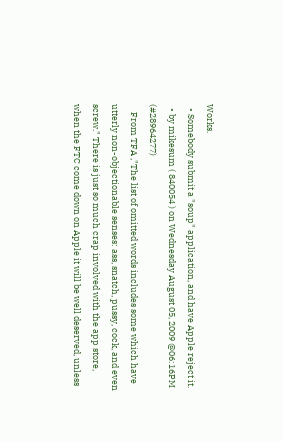Works.
  • Somebody submit a "soup" application, and have Apple reject it.
  • by mikesum ( 840054 ) on Wednesday August 05, 2009 @06:16PM (#28964277)
    From TFA ,"The list of omitted words includes some which have utterly non-objectionable senses: ass, snatch, pussy, cock, and even screw." There is just so much crap involved with the app store, when the FTC come down on Apple it will be well deserved, unless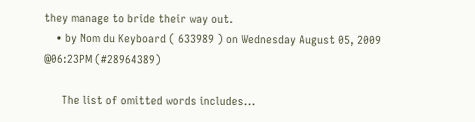they manage to bride their way out.
    • by Nom du Keyboard ( 633989 ) on Wednesday August 05, 2009 @06:23PM (#28964389)

      The list of omitted words includes...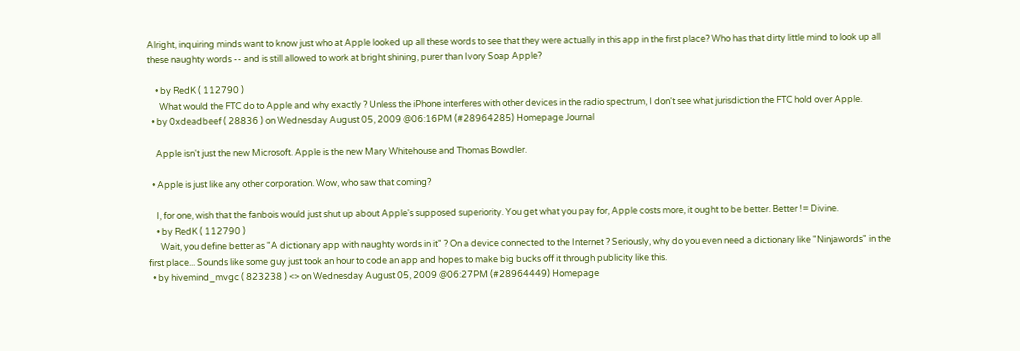Alright, inquiring minds want to know just who at Apple looked up all these words to see that they were actually in this app in the first place? Who has that dirty little mind to look up all these naughty words -- and is still allowed to work at bright shining, purer than Ivory Soap Apple?

    • by RedK ( 112790 )
      What would the FTC do to Apple and why exactly ? Unless the iPhone interferes with other devices in the radio spectrum, I don't see what jurisdiction the FTC hold over Apple.
  • by 0xdeadbeef ( 28836 ) on Wednesday August 05, 2009 @06:16PM (#28964285) Homepage Journal

    Apple isn't just the new Microsoft. Apple is the new Mary Whitehouse and Thomas Bowdler.

  • Apple is just like any other corporation. Wow, who saw that coming?

    I, for one, wish that the fanbois would just shut up about Apple's supposed superiority. You get what you pay for, Apple costs more, it ought to be better. Better != Divine.
    • by RedK ( 112790 )
      Wait, you define better as "A dictionary app with naughty words in it" ? On a device connected to the Internet ? Seriously, why do you even need a dictionary like "Ninjawords" in the first place... Sounds like some guy just took an hour to code an app and hopes to make big bucks off it through publicity like this.
  • by hivemind_mvgc ( 823238 ) <> on Wednesday August 05, 2009 @06:27PM (#28964449) Homepage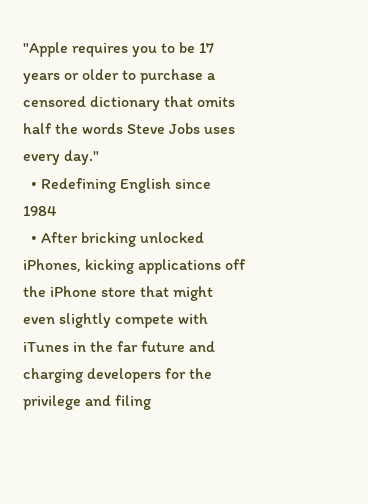"Apple requires you to be 17 years or older to purchase a censored dictionary that omits half the words Steve Jobs uses every day."
  • Redefining English since 1984
  • After bricking unlocked iPhones, kicking applications off the iPhone store that might even slightly compete with iTunes in the far future and charging developers for the privilege and filing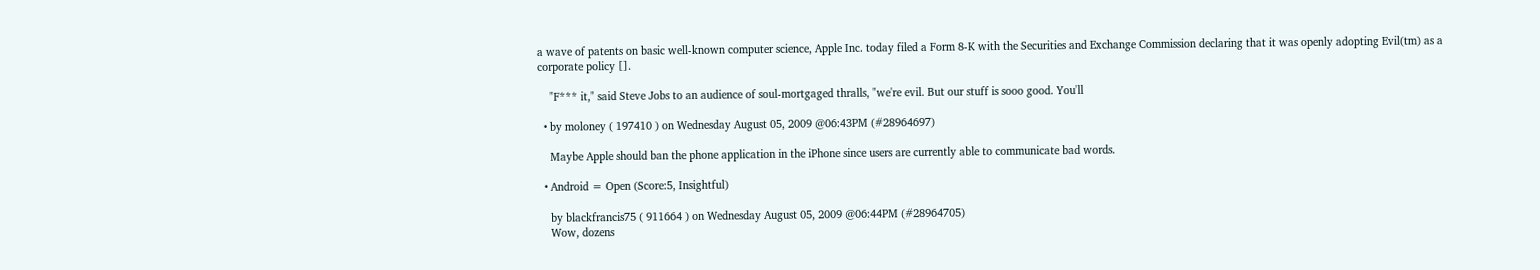a wave of patents on basic well-known computer science, Apple Inc. today filed a Form 8-K with the Securities and Exchange Commission declaring that it was openly adopting Evil(tm) as a corporate policy [].

    "F*** it," said Steve Jobs to an audience of soul-mortgaged thralls, "we're evil. But our stuff is sooo good. You'll

  • by moloney ( 197410 ) on Wednesday August 05, 2009 @06:43PM (#28964697)

    Maybe Apple should ban the phone application in the iPhone since users are currently able to communicate bad words.

  • Android = Open (Score:5, Insightful)

    by blackfrancis75 ( 911664 ) on Wednesday August 05, 2009 @06:44PM (#28964705)
    Wow, dozens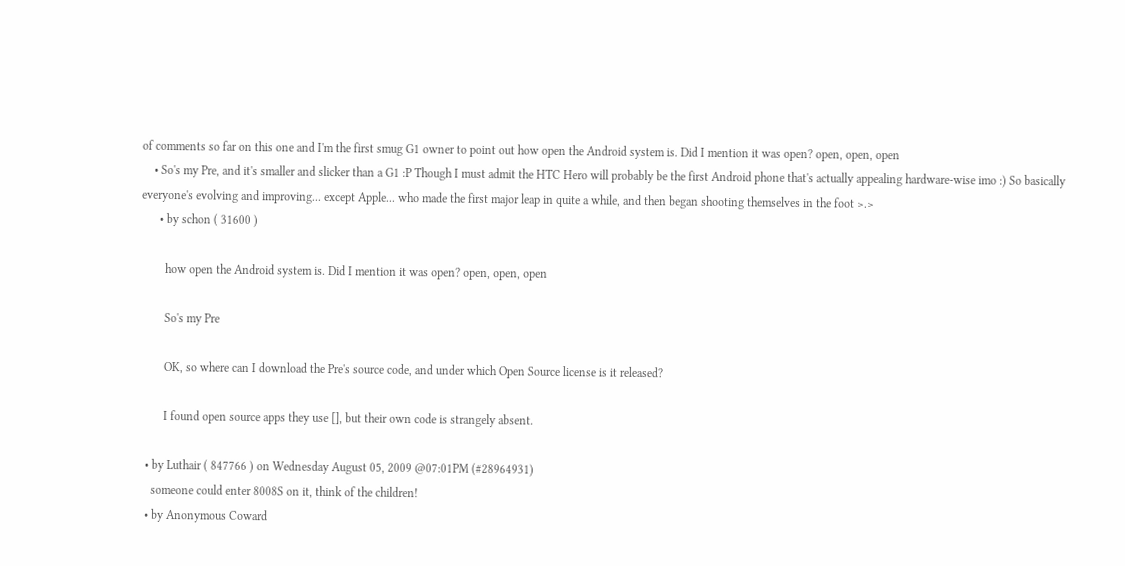of comments so far on this one and I'm the first smug G1 owner to point out how open the Android system is. Did I mention it was open? open, open, open
    • So's my Pre, and it's smaller and slicker than a G1 :P Though I must admit the HTC Hero will probably be the first Android phone that's actually appealing hardware-wise imo :) So basically everyone's evolving and improving... except Apple... who made the first major leap in quite a while, and then began shooting themselves in the foot >.>
      • by schon ( 31600 )

        how open the Android system is. Did I mention it was open? open, open, open

        So's my Pre

        OK, so where can I download the Pre's source code, and under which Open Source license is it released?

        I found open source apps they use [], but their own code is strangely absent.

  • by Luthair ( 847766 ) on Wednesday August 05, 2009 @07:01PM (#28964931)
    someone could enter 8008S on it, think of the children!
  • by Anonymous Coward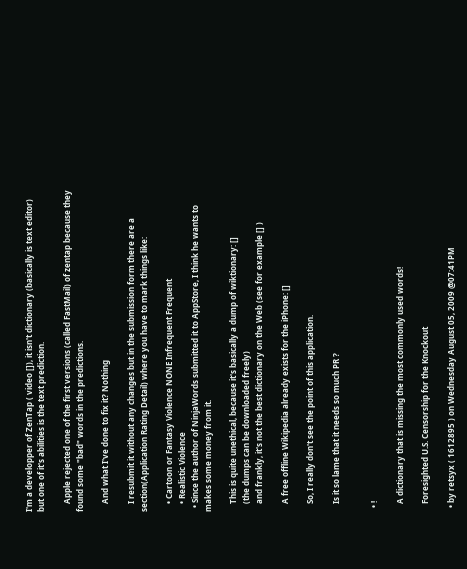I'm a developper of ZenTap ( video []), it isn't dictionary (basically is text editor) but one of it's abilities is the text prediction.

    Apple rejected one of the first versions (called FastMail) of zentap because they found some "bad" words in the predictions.

    And what I've done to fix it? Nothing

    I resubmit it without any changes but in the submission form there are a section(Application Rating Detail) where you have to mark things like:

    • Cartoon or Fantasy Violence NONE Infrequent Frequent
    • Realistic Violence
  • Since the author of NinjaWords submitted it to AppStore, I think he wants to makes some money from it.

    This is quite unethical, because it's basically a dump of wiktionary: []
    (the dumps can be downloaded freely)
    and frankly, it's not the best dictionary on the Web (see for example [] )

    A free offline Wikipedia already exists for the iPhone: []

    So, I really don't see the point of this application.

    Is it so lame that it needs so much PR ?


  • !

    A dictionary that is missing the most commonly used words!

    Foresighted U.S. Censorship for the Knockout

  • by retsyx ( 1612895 ) on Wednesday August 05, 2009 @07:41PM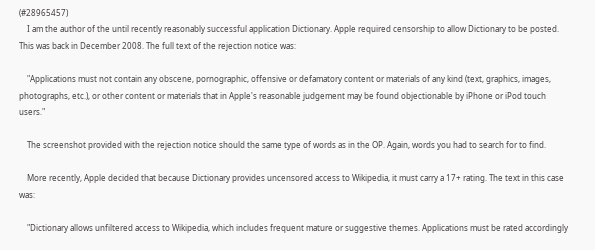(#28965457)
    I am the author of the until recently reasonably successful application Dictionary. Apple required censorship to allow Dictionary to be posted. This was back in December 2008. The full text of the rejection notice was:

    "Applications must not contain any obscene, pornographic, offensive or defamatory content or materials of any kind (text, graphics, images, photographs, etc.), or other content or materials that in Apple's reasonable judgement may be found objectionable by iPhone or iPod touch users."

    The screenshot provided with the rejection notice should the same type of words as in the OP. Again, words you had to search for to find.

    More recently, Apple decided that because Dictionary provides uncensored access to Wikipedia, it must carry a 17+ rating. The text in this case was:

    "Dictionary allows unfiltered access to Wikipedia, which includes frequent mature or suggestive themes. Applications must be rated accordingly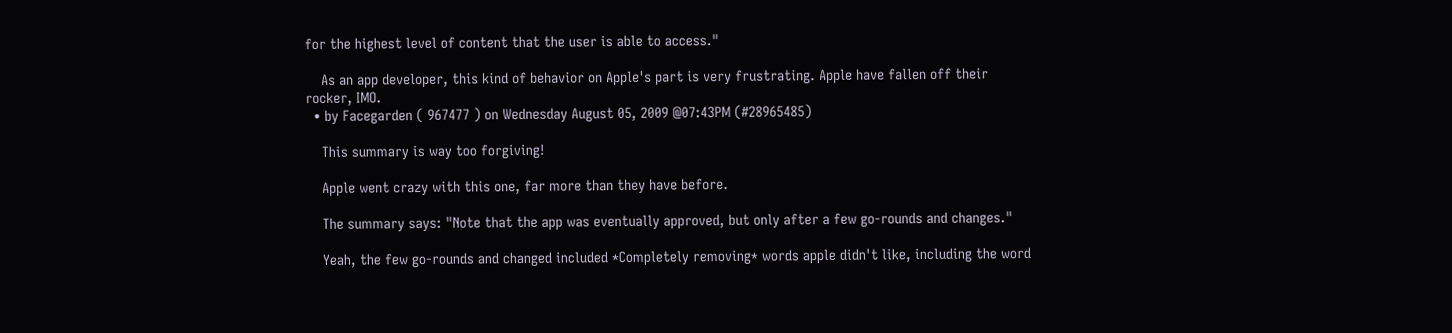for the highest level of content that the user is able to access."

    As an app developer, this kind of behavior on Apple's part is very frustrating. Apple have fallen off their rocker, IMO.
  • by Facegarden ( 967477 ) on Wednesday August 05, 2009 @07:43PM (#28965485)

    This summary is way too forgiving!

    Apple went crazy with this one, far more than they have before.

    The summary says: "Note that the app was eventually approved, but only after a few go-rounds and changes."

    Yeah, the few go-rounds and changed included *Completely removing* words apple didn't like, including the word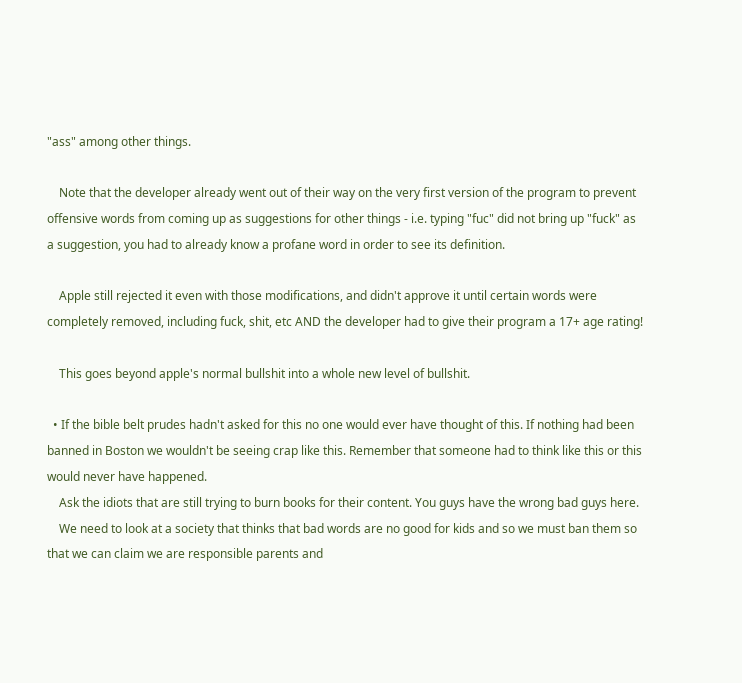"ass" among other things.

    Note that the developer already went out of their way on the very first version of the program to prevent offensive words from coming up as suggestions for other things - i.e. typing "fuc" did not bring up "fuck" as a suggestion, you had to already know a profane word in order to see its definition.

    Apple still rejected it even with those modifications, and didn't approve it until certain words were completely removed, including fuck, shit, etc AND the developer had to give their program a 17+ age rating!

    This goes beyond apple's normal bullshit into a whole new level of bullshit.

  • If the bible belt prudes hadn't asked for this no one would ever have thought of this. If nothing had been banned in Boston we wouldn't be seeing crap like this. Remember that someone had to think like this or this would never have happened.
    Ask the idiots that are still trying to burn books for their content. You guys have the wrong bad guys here.
    We need to look at a society that thinks that bad words are no good for kids and so we must ban them so that we can claim we are responsible parents and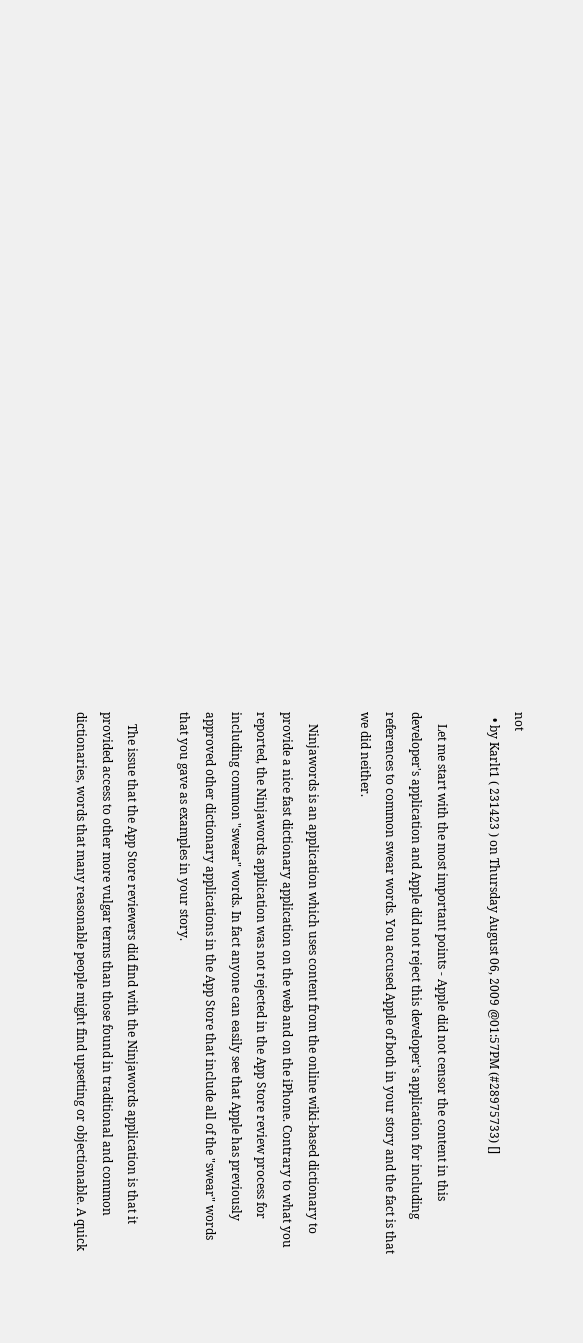not
  • by Karlt1 ( 231423 ) on Thursday August 06, 2009 @01:57PM (#28975733) []

    Let me start with the most important points - Apple did not censor the content in this developer's application and Apple did not reject this developer's application for including references to common swear words. You accused Apple of both in your story and the fact is that we did neither.

    Ninjawords is an application which uses content from the online wiki-based dictionary to provide a nice fast dictionary application on the web and on the iPhone. Contrary to what you reported, the Ninjawords application was not rejected in the App Store review process for including common "swear" words. In fact anyone can easily see that Apple has previously approved other dictionary applications in the App Store that include all of the "swear" words that you gave as examples in your story.

    The issue that the App Store reviewers did find with the Ninjawords application is that it provided access to other more vulgar terms than those found in traditional and common dictionaries, words that many reasonable people might find upsetting or objectionable. A quick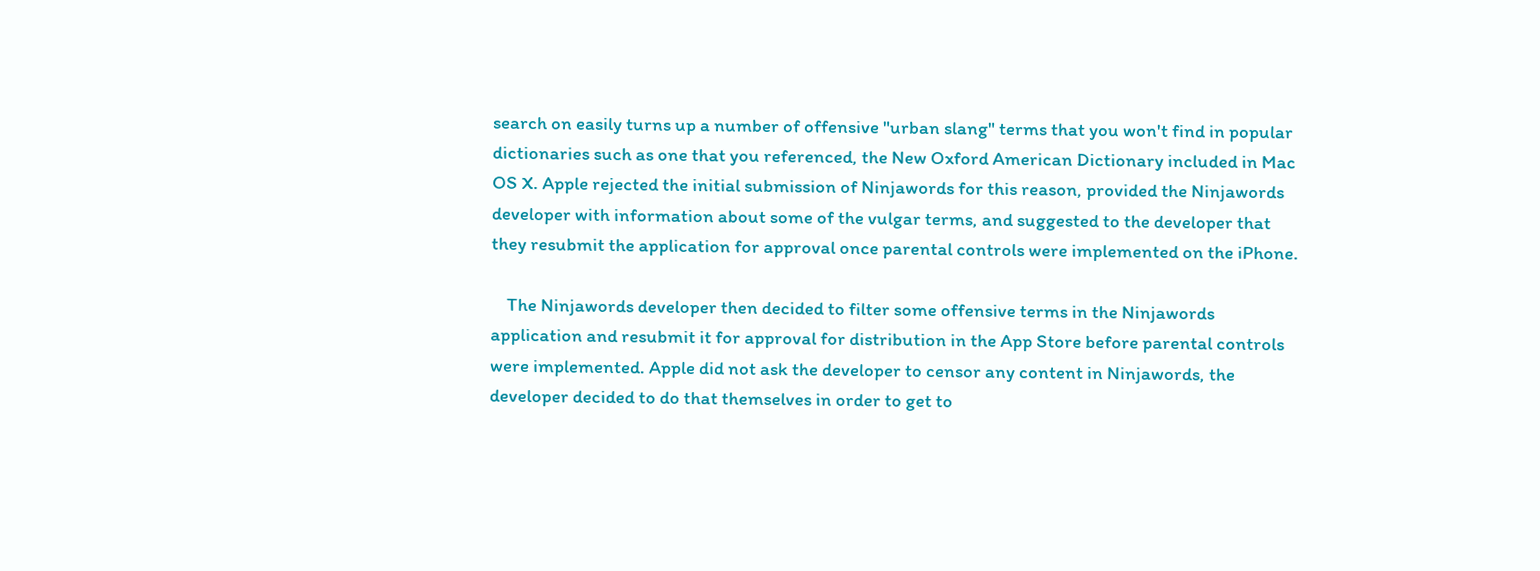search on easily turns up a number of offensive "urban slang" terms that you won't find in popular dictionaries such as one that you referenced, the New Oxford American Dictionary included in Mac OS X. Apple rejected the initial submission of Ninjawords for this reason, provided the Ninjawords developer with information about some of the vulgar terms, and suggested to the developer that they resubmit the application for approval once parental controls were implemented on the iPhone.

    The Ninjawords developer then decided to filter some offensive terms in the Ninjawords application and resubmit it for approval for distribution in the App Store before parental controls were implemented. Apple did not ask the developer to censor any content in Ninjawords, the developer decided to do that themselves in order to get to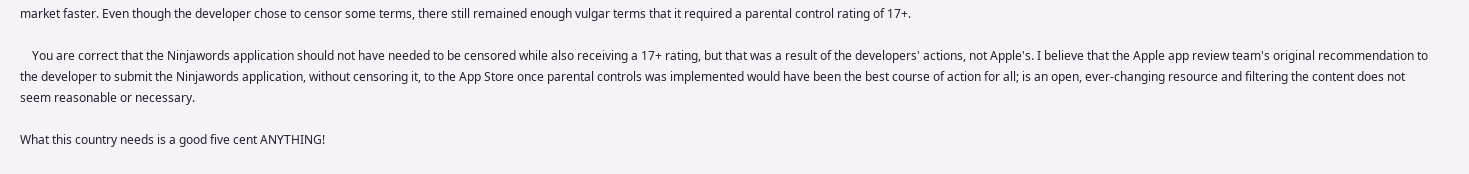market faster. Even though the developer chose to censor some terms, there still remained enough vulgar terms that it required a parental control rating of 17+.

    You are correct that the Ninjawords application should not have needed to be censored while also receiving a 17+ rating, but that was a result of the developers' actions, not Apple's. I believe that the Apple app review team's original recommendation to the developer to submit the Ninjawords application, without censoring it, to the App Store once parental controls was implemented would have been the best course of action for all; is an open, ever-changing resource and filtering the content does not seem reasonable or necessary.

What this country needs is a good five cent ANYTHING!